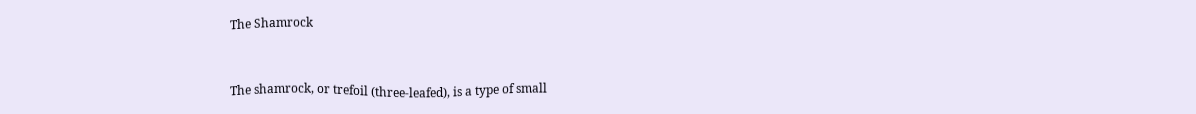The Shamrock


The shamrock, or trefoil (three-leafed), is a type of small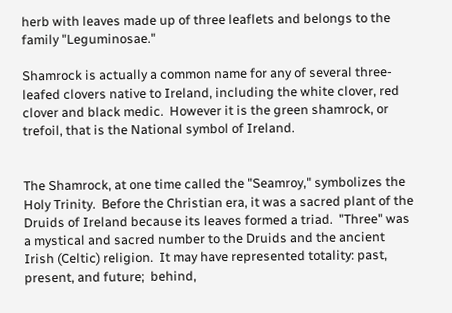herb with leaves made up of three leaflets and belongs to the family "Leguminosae."

Shamrock is actually a common name for any of several three-leafed clovers native to Ireland, including the white clover, red clover and black medic.  However it is the green shamrock, or trefoil, that is the National symbol of Ireland.


The Shamrock, at one time called the "Seamroy," symbolizes the Holy Trinity.  Before the Christian era, it was a sacred plant of the Druids of Ireland because its leaves formed a triad.  "Three" was a mystical and sacred number to the Druids and the ancient Irish (Celtic) religion.  It may have represented totality: past, present, and future;  behind,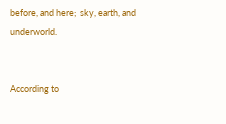before, and here;  sky, earth, and underworld.


According to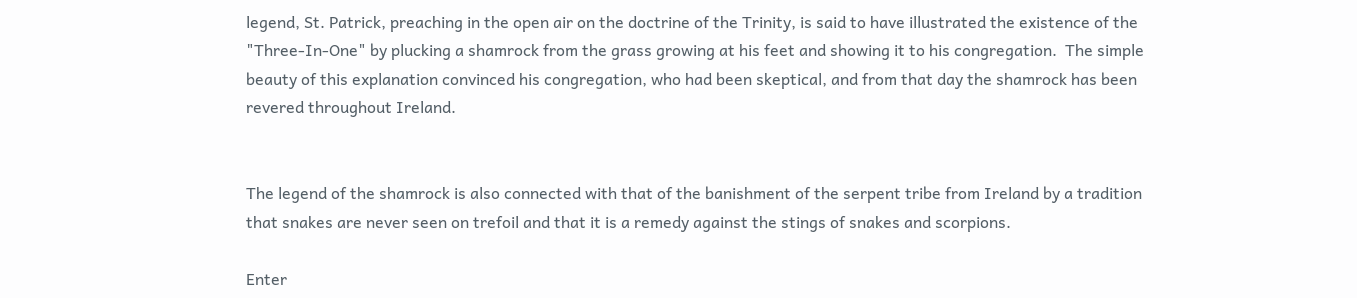legend, St. Patrick, preaching in the open air on the doctrine of the Trinity, is said to have illustrated the existence of the "Three-In-One" by plucking a shamrock from the grass growing at his feet and showing it to his congregation.  The simple beauty of this explanation convinced his congregation, who had been skeptical, and from that day the shamrock has been revered throughout Ireland.


The legend of the shamrock is also connected with that of the banishment of the serpent tribe from Ireland by a tradition that snakes are never seen on trefoil and that it is a remedy against the stings of snakes and scorpions.

Enter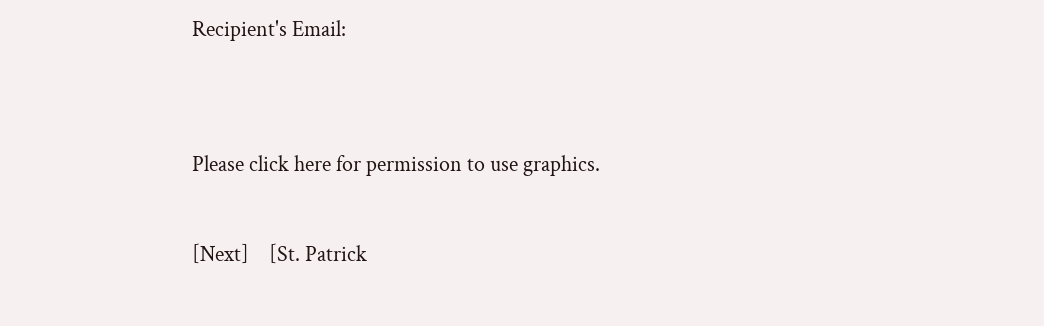Recipient's Email:


Please click here for permission to use graphics.

[Next]    [St. Patrick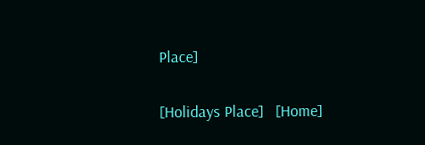Place]

[Holidays Place]   [Home]